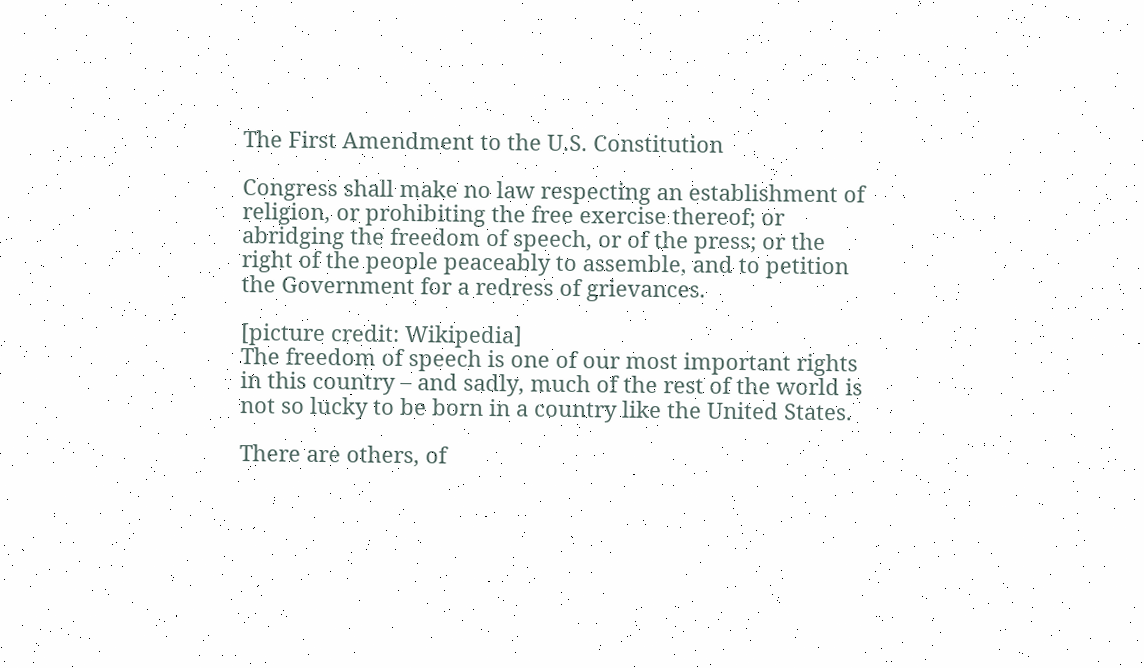The First Amendment to the U.S. Constitution

Congress shall make no law respecting an establishment of religion, or prohibiting the free exercise thereof; or abridging the freedom of speech, or of the press; or the right of the people peaceably to assemble, and to petition the Government for a redress of grievances.

[picture credit: Wikipedia]
The freedom of speech is one of our most important rights in this country – and sadly, much of the rest of the world is not so lucky to be born in a country like the United States.

There are others, of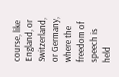course, like England, or Switzerland, or Germany, where the freedom of speech is held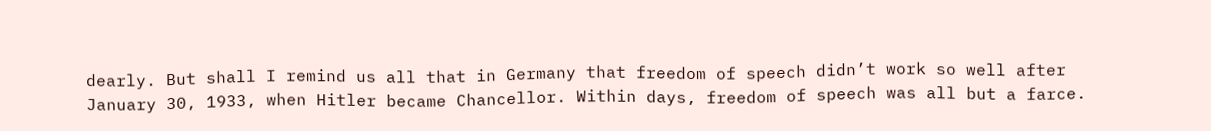dearly. But shall I remind us all that in Germany that freedom of speech didn’t work so well after January 30, 1933, when Hitler became Chancellor. Within days, freedom of speech was all but a farce.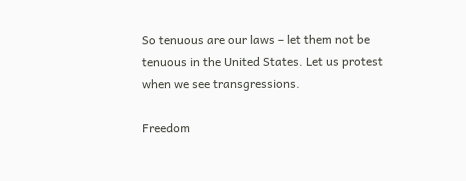So tenuous are our laws – let them not be tenuous in the United States. Let us protest when we see transgressions.

Freedom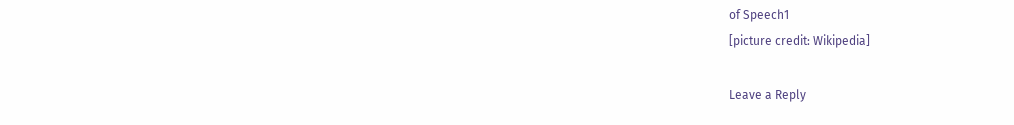of Speech1
[picture credit: Wikipedia]

Leave a Reply